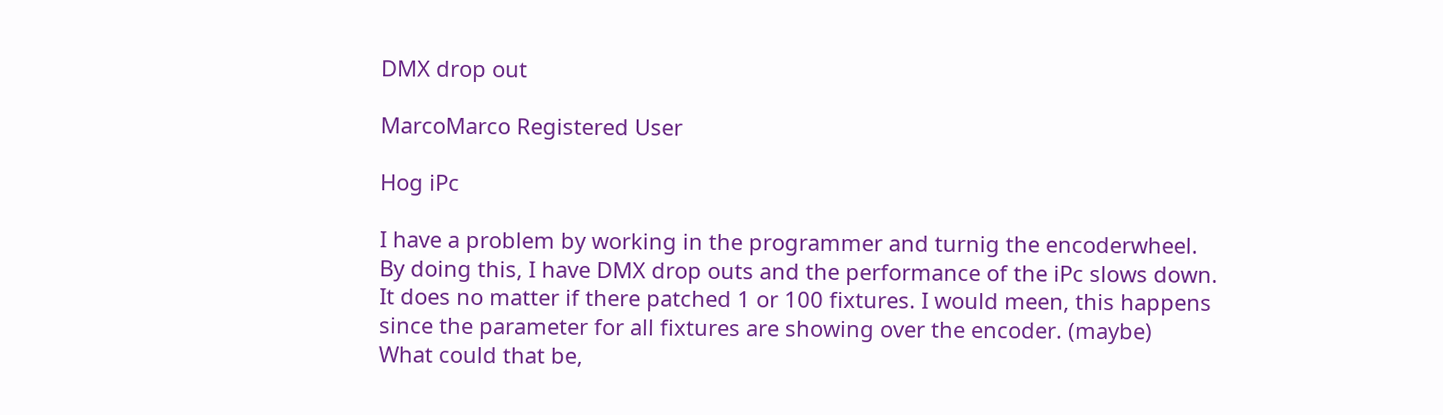DMX drop out

MarcoMarco Registered User

Hog iPc

I have a problem by working in the programmer and turnig the encoderwheel.
By doing this, I have DMX drop outs and the performance of the iPc slows down. It does no matter if there patched 1 or 100 fixtures. I would meen, this happens since the parameter for all fixtures are showing over the encoder. (maybe)
What could that be,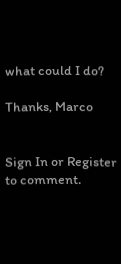what could I do?

Thanks, Marco


Sign In or Register to comment.